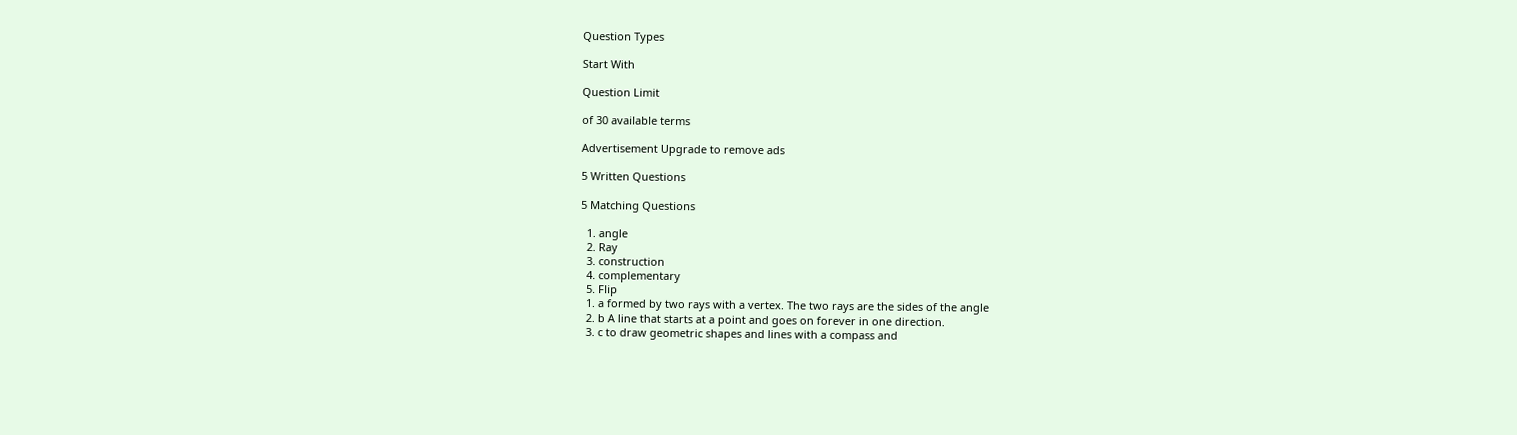Question Types

Start With

Question Limit

of 30 available terms

Advertisement Upgrade to remove ads

5 Written Questions

5 Matching Questions

  1. angle
  2. Ray
  3. construction
  4. complementary
  5. Flip
  1. a formed by two rays with a vertex. The two rays are the sides of the angle
  2. b A line that starts at a point and goes on forever in one direction.
  3. c to draw geometric shapes and lines with a compass and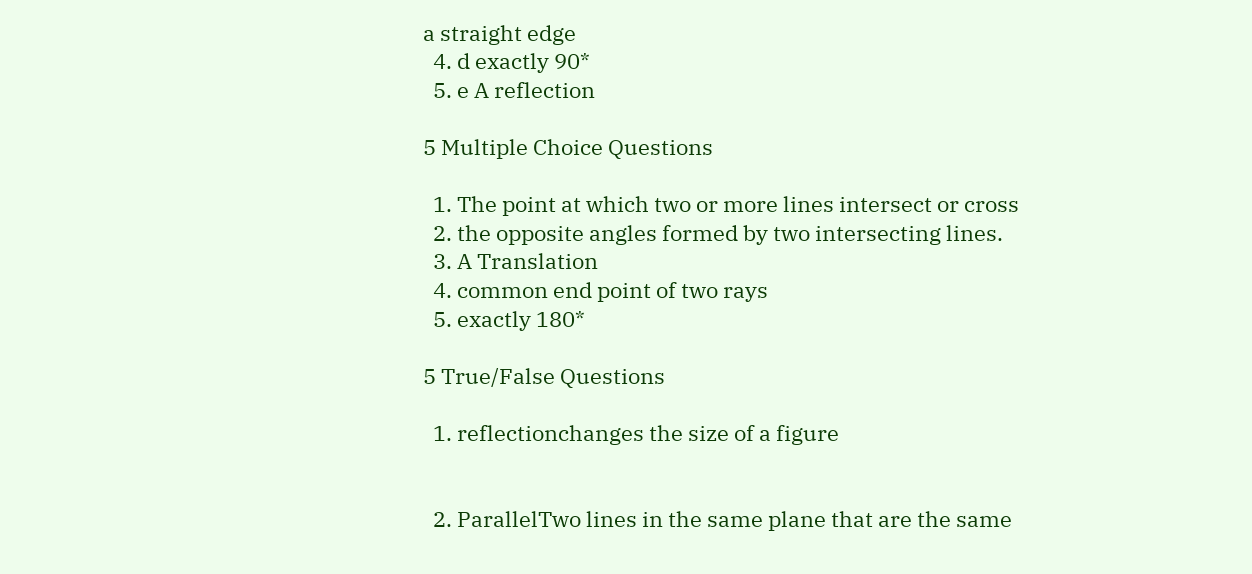a straight edge
  4. d exactly 90*
  5. e A reflection

5 Multiple Choice Questions

  1. The point at which two or more lines intersect or cross
  2. the opposite angles formed by two intersecting lines.
  3. A Translation
  4. common end point of two rays
  5. exactly 180*

5 True/False Questions

  1. reflectionchanges the size of a figure


  2. ParallelTwo lines in the same plane that are the same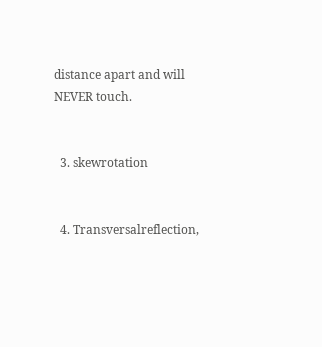distance apart and will NEVER touch.


  3. skewrotation


  4. Transversalreflection,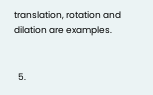translation, rotation and dilation are examples.


  5.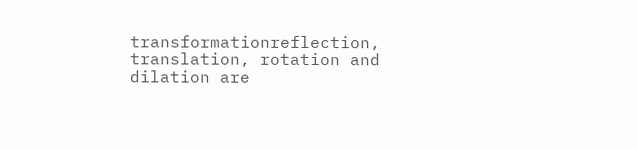transformationreflection, translation, rotation and dilation are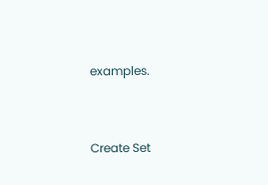examples.


Create Set